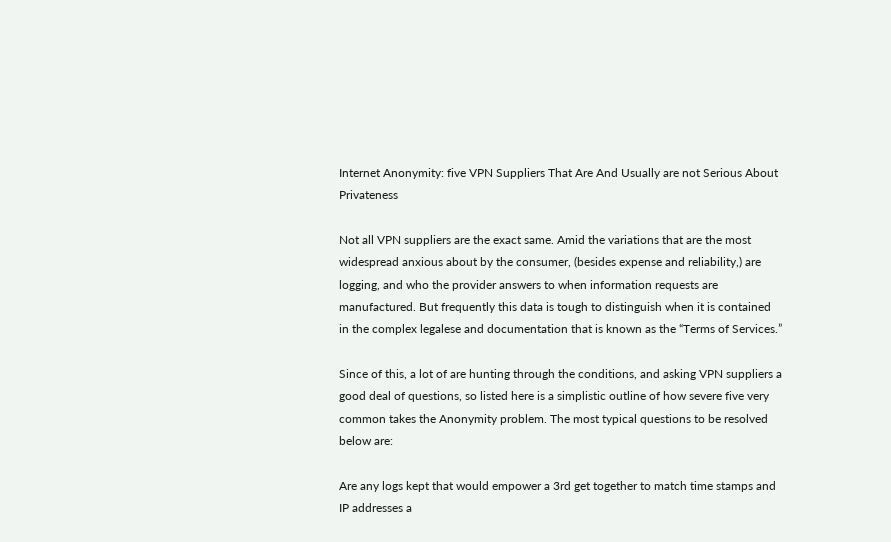Internet Anonymity: five VPN Suppliers That Are And Usually are not Serious About Privateness

Not all VPN suppliers are the exact same. Amid the variations that are the most widespread anxious about by the consumer, (besides expense and reliability,) are logging, and who the provider answers to when information requests are manufactured. But frequently this data is tough to distinguish when it is contained in the complex legalese and documentation that is known as the “Terms of Services.”

Since of this, a lot of are hunting through the conditions, and asking VPN suppliers a good deal of questions, so listed here is a simplistic outline of how severe five very common takes the Anonymity problem. The most typical questions to be resolved below are:

Are any logs kept that would empower a 3rd get together to match time stamps and IP addresses a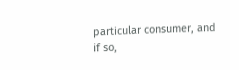particular consumer, and if so,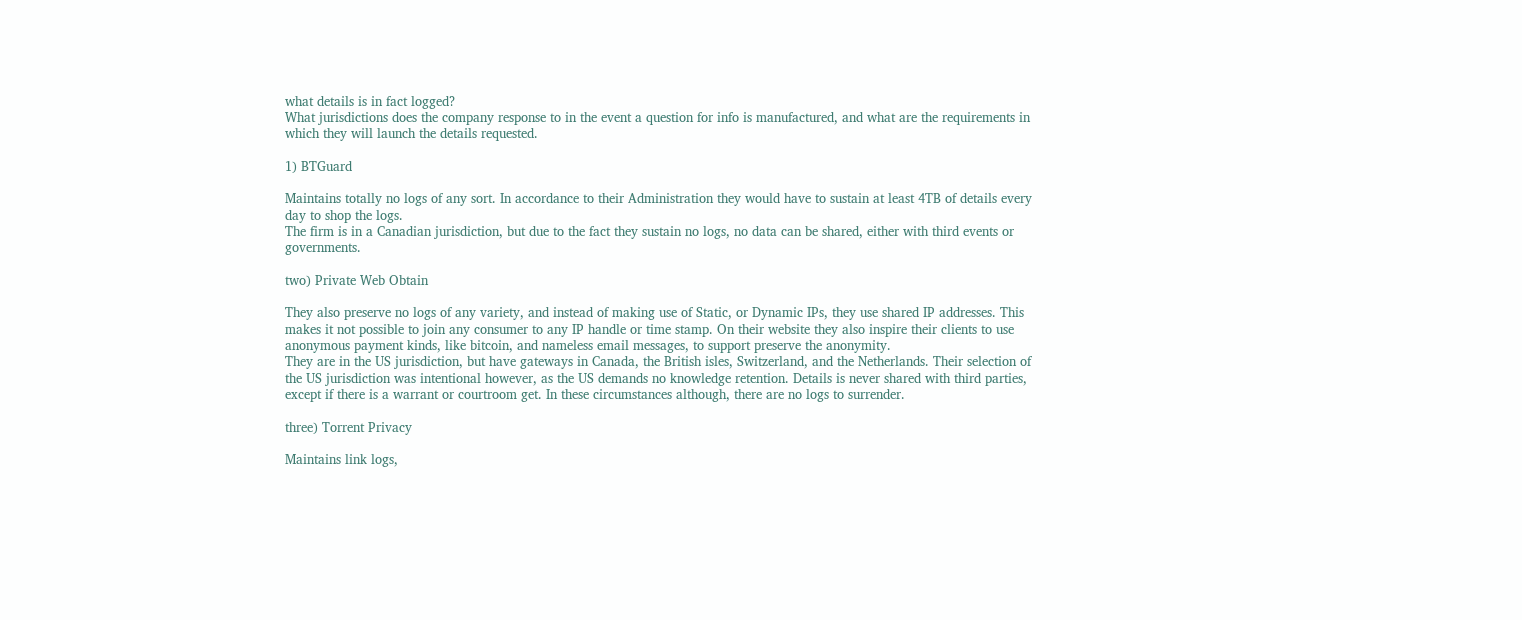what details is in fact logged?
What jurisdictions does the company response to in the event a question for info is manufactured, and what are the requirements in which they will launch the details requested.

1) BTGuard

Maintains totally no logs of any sort. In accordance to their Administration they would have to sustain at least 4TB of details every day to shop the logs.
The firm is in a Canadian jurisdiction, but due to the fact they sustain no logs, no data can be shared, either with third events or governments.

two) Private Web Obtain

They also preserve no logs of any variety, and instead of making use of Static, or Dynamic IPs, they use shared IP addresses. This makes it not possible to join any consumer to any IP handle or time stamp. On their website they also inspire their clients to use anonymous payment kinds, like bitcoin, and nameless email messages, to support preserve the anonymity.
They are in the US jurisdiction, but have gateways in Canada, the British isles, Switzerland, and the Netherlands. Their selection of the US jurisdiction was intentional however, as the US demands no knowledge retention. Details is never shared with third parties, except if there is a warrant or courtroom get. In these circumstances although, there are no logs to surrender.

three) Torrent Privacy

Maintains link logs,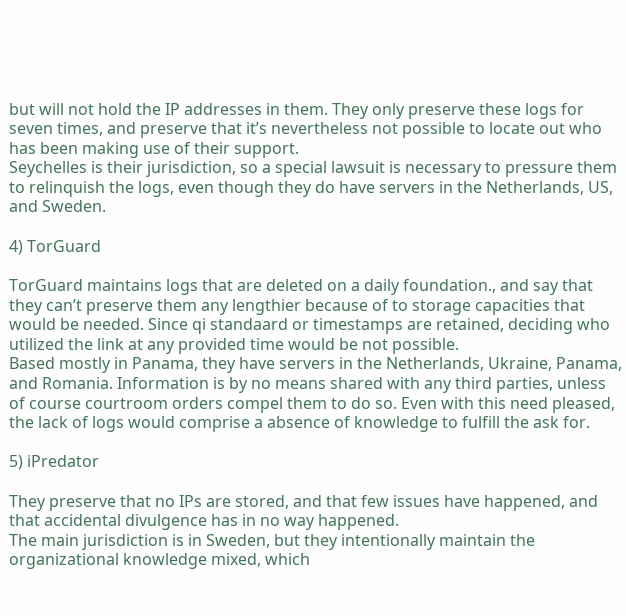but will not hold the IP addresses in them. They only preserve these logs for seven times, and preserve that it’s nevertheless not possible to locate out who has been making use of their support.
Seychelles is their jurisdiction, so a special lawsuit is necessary to pressure them to relinquish the logs, even though they do have servers in the Netherlands, US, and Sweden.

4) TorGuard

TorGuard maintains logs that are deleted on a daily foundation., and say that they can’t preserve them any lengthier because of to storage capacities that would be needed. Since qi standaard or timestamps are retained, deciding who utilized the link at any provided time would be not possible.
Based mostly in Panama, they have servers in the Netherlands, Ukraine, Panama, and Romania. Information is by no means shared with any third parties, unless of course courtroom orders compel them to do so. Even with this need pleased, the lack of logs would comprise a absence of knowledge to fulfill the ask for.

5) iPredator

They preserve that no IPs are stored, and that few issues have happened, and that accidental divulgence has in no way happened.
The main jurisdiction is in Sweden, but they intentionally maintain the organizational knowledge mixed, which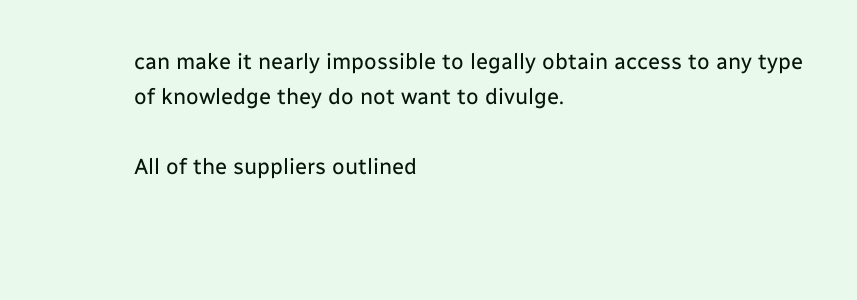can make it nearly impossible to legally obtain access to any type of knowledge they do not want to divulge.

All of the suppliers outlined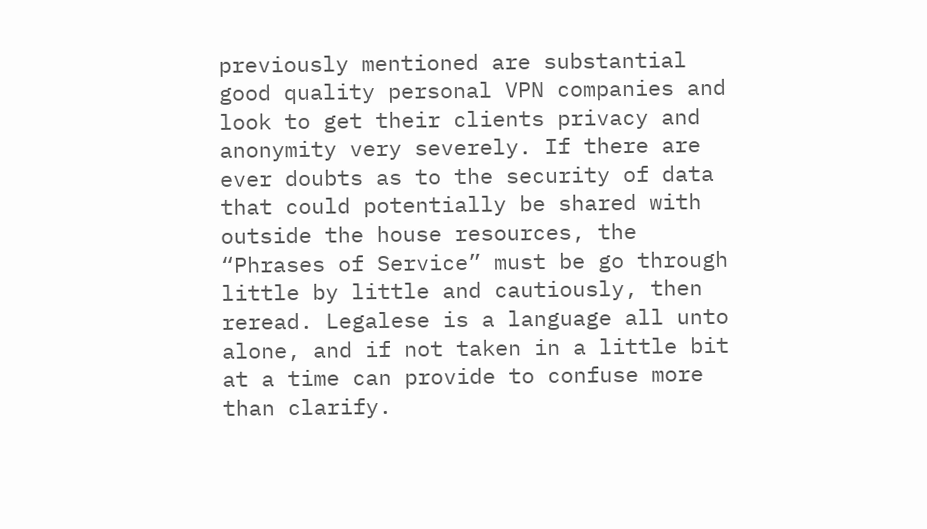previously mentioned are substantial good quality personal VPN companies and look to get their clients privacy and anonymity very severely. If there are ever doubts as to the security of data that could potentially be shared with outside the house resources, the “Phrases of Service” must be go through little by little and cautiously, then reread. Legalese is a language all unto alone, and if not taken in a little bit at a time can provide to confuse more than clarify.